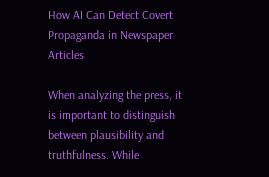How AI Can Detect Covert Propaganda in Newspaper Articles

When analyzing the press, it is important to distinguish between plausibility and truthfulness. While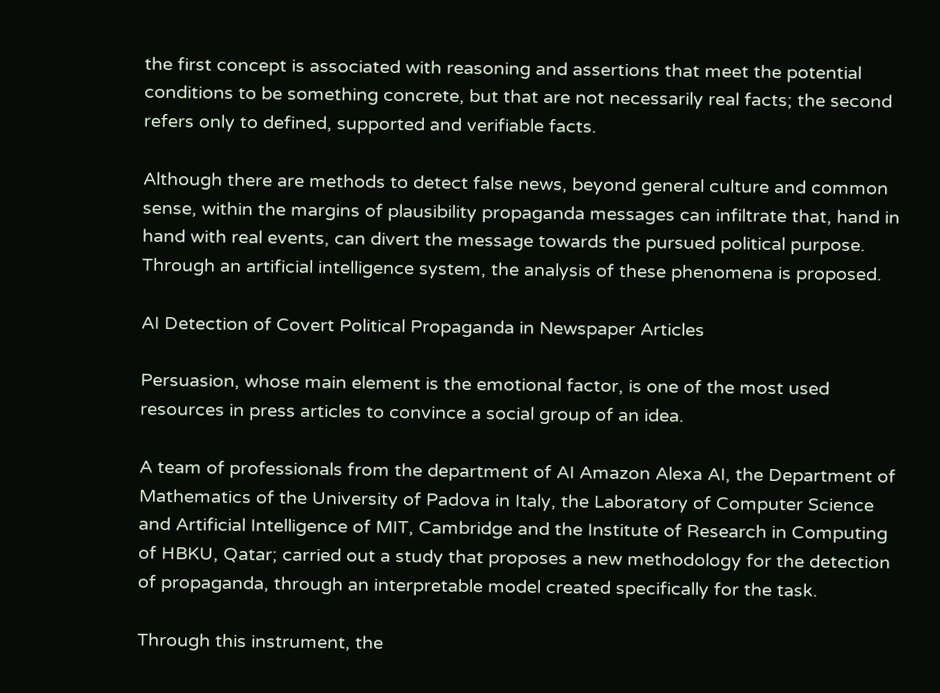the first concept is associated with reasoning and assertions that meet the potential conditions to be something concrete, but that are not necessarily real facts; the second refers only to defined, supported and verifiable facts.

Although there are methods to detect false news, beyond general culture and common sense, within the margins of plausibility propaganda messages can infiltrate that, hand in hand with real events, can divert the message towards the pursued political purpose. Through an artificial intelligence system, the analysis of these phenomena is proposed.

AI Detection of Covert Political Propaganda in Newspaper Articles

Persuasion, whose main element is the emotional factor, is one of the most used resources in press articles to convince a social group of an idea.

A team of professionals from the department of AI Amazon Alexa AI, the Department of Mathematics of the University of Padova in Italy, the Laboratory of Computer Science and Artificial Intelligence of MIT, Cambridge and the Institute of Research in Computing of HBKU, Qatar; carried out a study that proposes a new methodology for the detection of propaganda, through an interpretable model created specifically for the task.

Through this instrument, the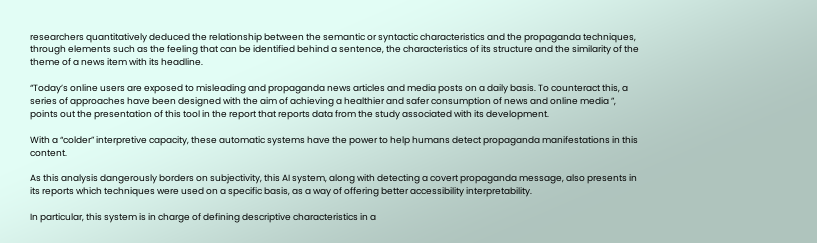researchers quantitatively deduced the relationship between the semantic or syntactic characteristics and the propaganda techniques, through elements such as the feeling that can be identified behind a sentence, the characteristics of its structure and the similarity of the theme of a news item with its headline.

“Today’s online users are exposed to misleading and propaganda news articles and media posts on a daily basis. To counteract this, a series of approaches have been designed with the aim of achieving a healthier and safer consumption of news and online media ”, points out the presentation of this tool in the report that reports data from the study associated with its development.

With a “colder” interpretive capacity, these automatic systems have the power to help humans detect propaganda manifestations in this content.

As this analysis dangerously borders on subjectivity, this AI system, along with detecting a covert propaganda message, also presents in its reports which techniques were used on a specific basis, as a way of offering better accessibility interpretability.

In particular, this system is in charge of defining descriptive characteristics in a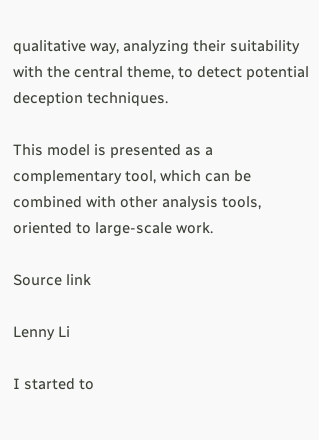qualitative way, analyzing their suitability with the central theme, to detect potential deception techniques.

This model is presented as a complementary tool, which can be combined with other analysis tools, oriented to large-scale work.

Source link

Lenny Li

I started to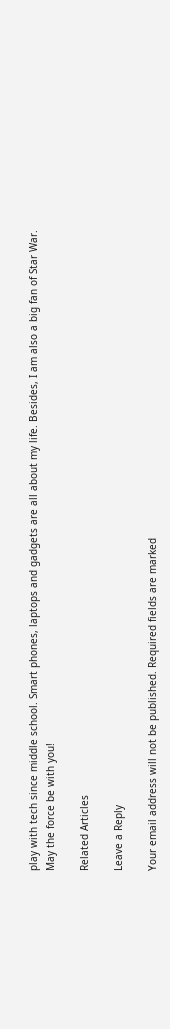play with tech since middle school. Smart phones, laptops and gadgets are all about my life. Besides, I am also a big fan of Star War. May the force be with you!

Related Articles

Leave a Reply

Your email address will not be published. Required fields are marked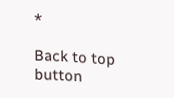*

Back to top button